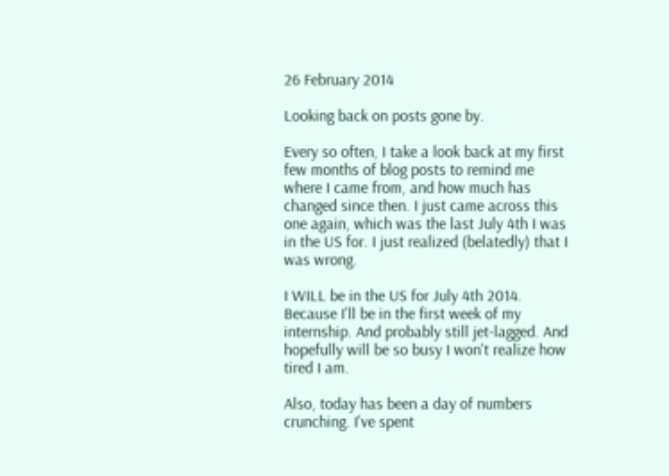26 February 2014

Looking back on posts gone by.

Every so often, I take a look back at my first few months of blog posts to remind me where I came from, and how much has changed since then. I just came across this one again, which was the last July 4th I was in the US for. I just realized (belatedly) that I was wrong.

I WILL be in the US for July 4th 2014. Because I'll be in the first week of my internship. And probably still jet-lagged. And hopefully will be so busy I won't realize how tired I am.

Also, today has been a day of numbers crunching. I've spent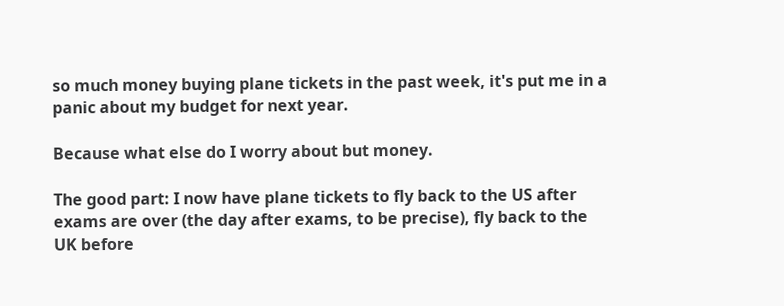so much money buying plane tickets in the past week, it's put me in a panic about my budget for next year.

Because what else do I worry about but money.

The good part: I now have plane tickets to fly back to the US after exams are over (the day after exams, to be precise), fly back to the UK before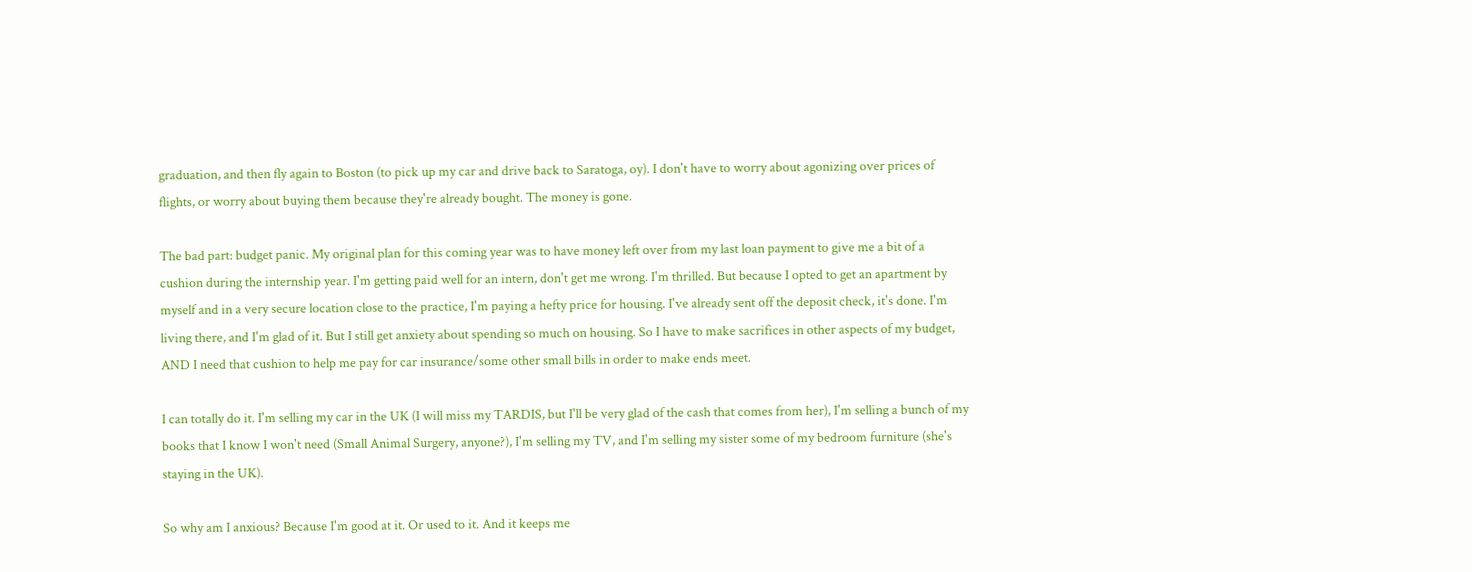graduation, and then fly again to Boston (to pick up my car and drive back to Saratoga, oy). I don't have to worry about agonizing over prices of flights, or worry about buying them because they're already bought. The money is gone.

The bad part: budget panic. My original plan for this coming year was to have money left over from my last loan payment to give me a bit of a cushion during the internship year. I'm getting paid well for an intern, don't get me wrong. I'm thrilled. But because I opted to get an apartment by myself and in a very secure location close to the practice, I'm paying a hefty price for housing. I've already sent off the deposit check, it's done. I'm living there, and I'm glad of it. But I still get anxiety about spending so much on housing. So I have to make sacrifices in other aspects of my budget, AND I need that cushion to help me pay for car insurance/some other small bills in order to make ends meet.

I can totally do it. I'm selling my car in the UK (I will miss my TARDIS, but I'll be very glad of the cash that comes from her), I'm selling a bunch of my books that I know I won't need (Small Animal Surgery, anyone?), I'm selling my TV, and I'm selling my sister some of my bedroom furniture (she's staying in the UK).

So why am I anxious? Because I'm good at it. Or used to it. And it keeps me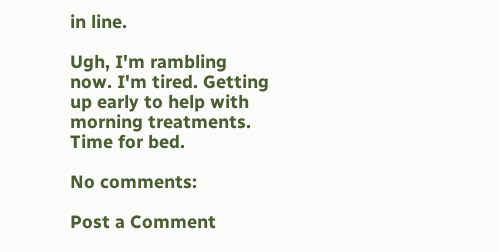in line.

Ugh, I'm rambling now. I'm tired. Getting up early to help with morning treatments. Time for bed.

No comments:

Post a Comment